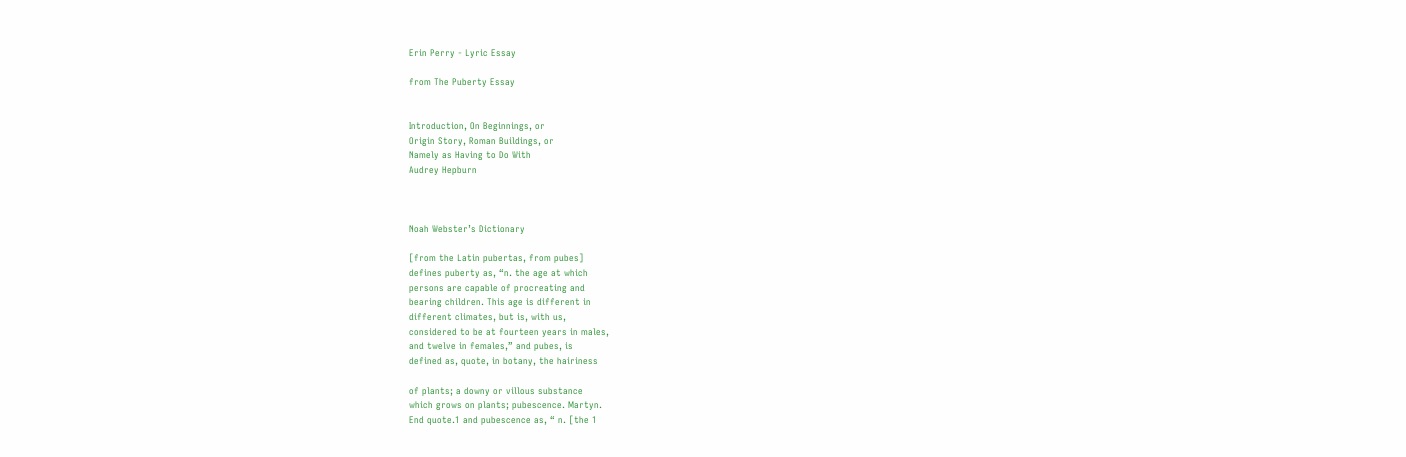Erin Perry - Lyric Essay

from The Puberty Essay


Introduction, On Beginnings, or
Origin Story, Roman Buildings, or
Namely as Having to Do With
Audrey Hepburn



Noah Webster’s Dictionary

[from the Latin pubertas, from pubes]
defines puberty as, “n. the age at which
persons are capable of procreating and
bearing children. This age is different in
different climates, but is, with us,
considered to be at fourteen years in males,
and twelve in females,” and pubes, is
defined as, quote, in botany, the hairiness

of plants; a downy or villous substance
which grows on plants; pubescence. Martyn.
End quote.1 and pubescence as, “ n. [the 1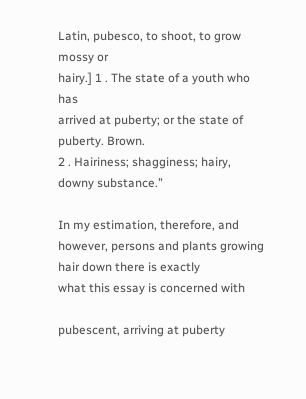Latin, pubesco, to shoot, to grow mossy or
hairy.] 1 . The state of a youth who has
arrived at puberty; or the state of puberty. Brown.
2 . Hairiness; shagginess; hairy, downy substance.”

In my estimation, therefore, and however, persons and plants growing hair down there is exactly
what this essay is concerned with

pubescent, arriving at puberty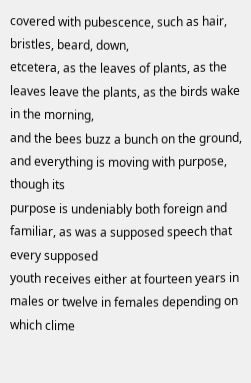covered with pubescence, such as hair, bristles, beard, down,
etcetera, as the leaves of plants, as the leaves leave the plants, as the birds wake in the morning,
and the bees buzz a bunch on the ground, and everything is moving with purpose, though its
purpose is undeniably both foreign and familiar, as was a supposed speech that every supposed
youth receives either at fourteen years in males or twelve in females depending on which clime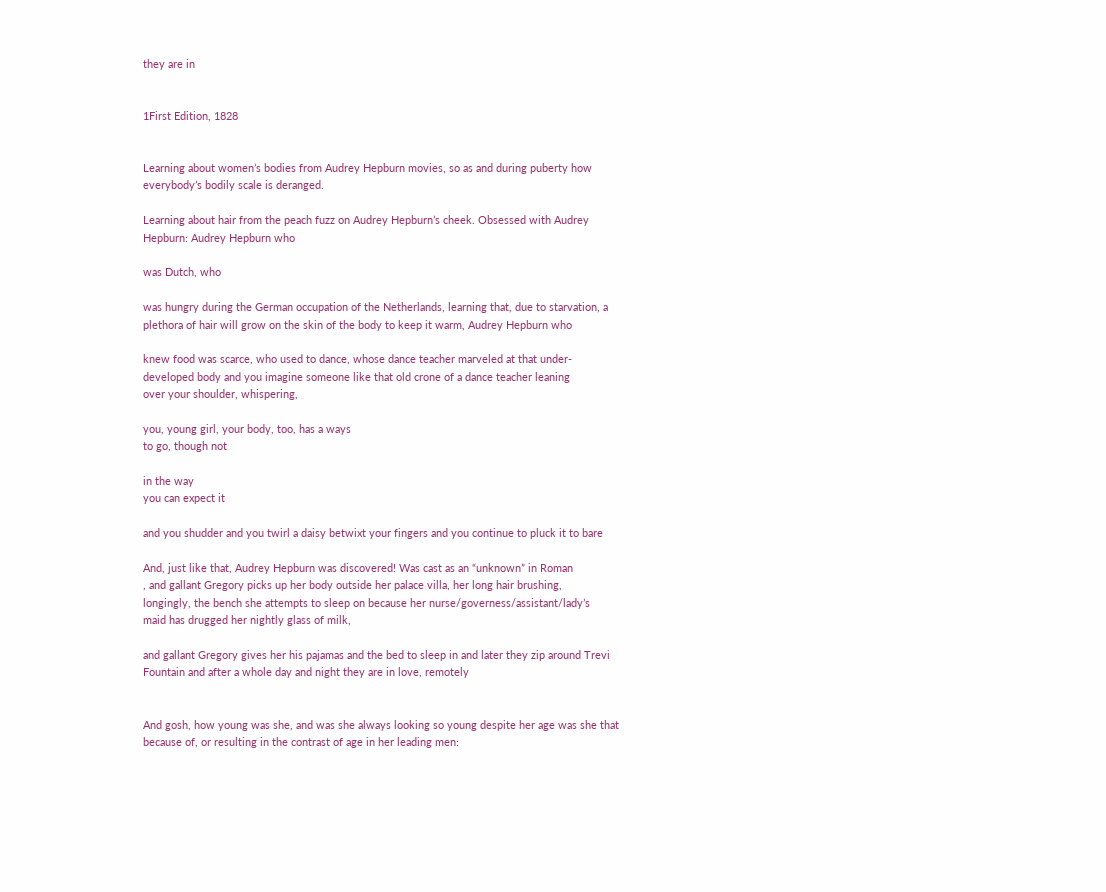they are in


1First Edition, 1828


Learning about women’s bodies from Audrey Hepburn movies, so as and during puberty how
everybody’s bodily scale is deranged.

Learning about hair from the peach fuzz on Audrey Hepburn’s cheek. Obsessed with Audrey
Hepburn: Audrey Hepburn who

was Dutch, who

was hungry during the German occupation of the Netherlands, learning that, due to starvation, a
plethora of hair will grow on the skin of the body to keep it warm, Audrey Hepburn who

knew food was scarce, who used to dance, whose dance teacher marveled at that under-
developed body and you imagine someone like that old crone of a dance teacher leaning
over your shoulder, whispering,

you, young girl, your body, too, has a ways
to go, though not

in the way
you can expect it

and you shudder and you twirl a daisy betwixt your fingers and you continue to pluck it to bare

And, just like that, Audrey Hepburn was discovered! Was cast as an “unknown” in Roman
, and gallant Gregory picks up her body outside her palace villa, her long hair brushing,
longingly, the bench she attempts to sleep on because her nurse/governess/assistant/lady’s
maid has drugged her nightly glass of milk,

and gallant Gregory gives her his pajamas and the bed to sleep in and later they zip around Trevi
Fountain and after a whole day and night they are in love, remotely


And gosh, how young was she, and was she always looking so young despite her age was she that
because of, or resulting in the contrast of age in her leading men: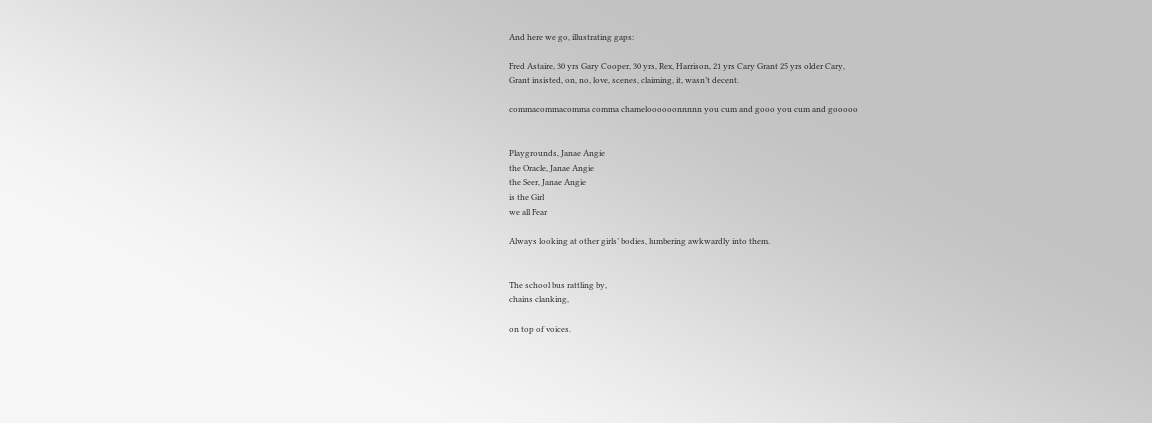And here we go, illustrating gaps:

Fred Astaire, 30 yrs Gary Cooper, 30 yrs, Rex, Harrison, 21 yrs Cary Grant 25 yrs older Cary,
Grant insisted, on, no, love, scenes, claiming, it, wasn’t decent.

commacommacomma comma chameloooooonnnnn you cum and gooo you cum and gooooo


Playgrounds, Janae Angie
the Oracle, Janae Angie
the Seer, Janae Angie
is the Girl
we all Fear

Always looking at other girls’ bodies, lumbering awkwardly into them.


The school bus rattling by,
chains clanking,

on top of voices.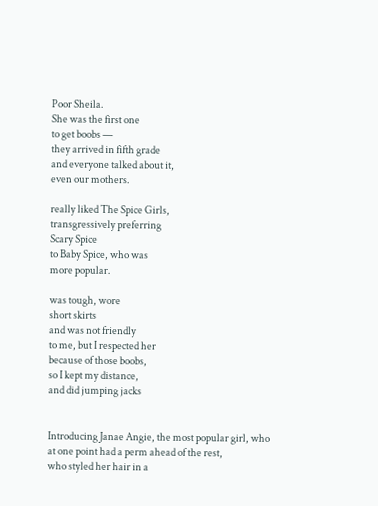Poor Sheila.
She was the first one
to get boobs —
they arrived in fifth grade
and everyone talked about it,
even our mothers.

really liked The Spice Girls,
transgressively preferring
Scary Spice
to Baby Spice, who was
more popular.

was tough, wore
short skirts
and was not friendly
to me, but I respected her
because of those boobs,
so I kept my distance,
and did jumping jacks


Introducing Janae Angie, the most popular girl, who at one point had a perm ahead of the rest,
who styled her hair in a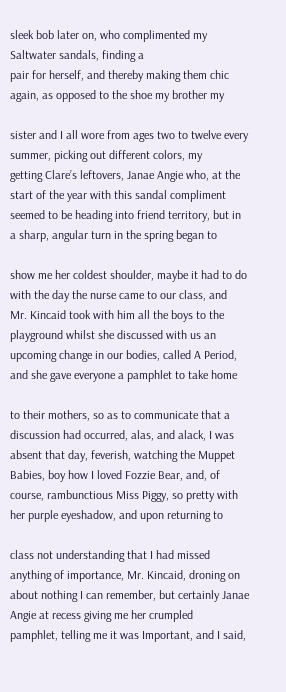sleek bob later on, who complimented my Saltwater sandals, finding a
pair for herself, and thereby making them chic again, as opposed to the shoe my brother my

sister and I all wore from ages two to twelve every summer, picking out different colors, my
getting Clare’s leftovers, Janae Angie who, at the start of the year with this sandal compliment
seemed to be heading into friend territory, but in a sharp, angular turn in the spring began to

show me her coldest shoulder, maybe it had to do with the day the nurse came to our class, and
Mr. Kincaid took with him all the boys to the playground whilst she discussed with us an
upcoming change in our bodies, called A Period, and she gave everyone a pamphlet to take home

to their mothers, so as to communicate that a discussion had occurred, alas, and alack, I was
absent that day, feverish, watching the Muppet Babies, boy how I loved Fozzie Bear, and, of
course, rambunctious Miss Piggy, so pretty with her purple eyeshadow, and upon returning to

class not understanding that I had missed anything of importance, Mr. Kincaid, droning on
about nothing I can remember, but certainly Janae Angie at recess giving me her crumpled
pamphlet, telling me it was Important, and I said,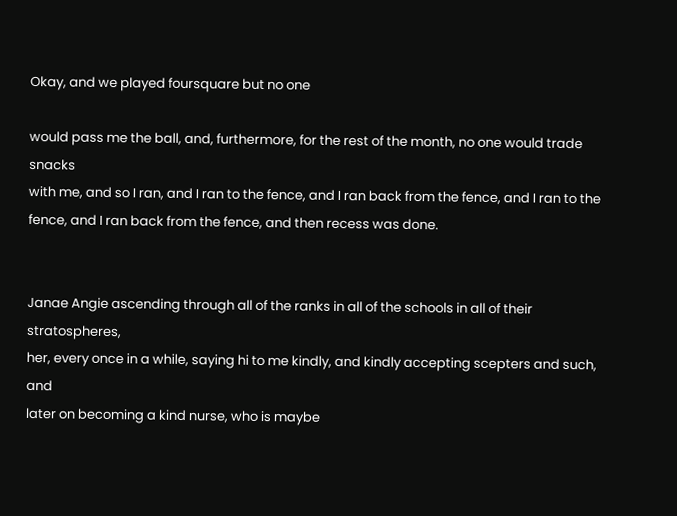Okay, and we played foursquare but no one

would pass me the ball, and, furthermore, for the rest of the month, no one would trade snacks
with me, and so I ran, and I ran to the fence, and I ran back from the fence, and I ran to the
fence, and I ran back from the fence, and then recess was done.


Janae Angie ascending through all of the ranks in all of the schools in all of their stratospheres,
her, every once in a while, saying hi to me kindly, and kindly accepting scepters and such, and
later on becoming a kind nurse, who is maybe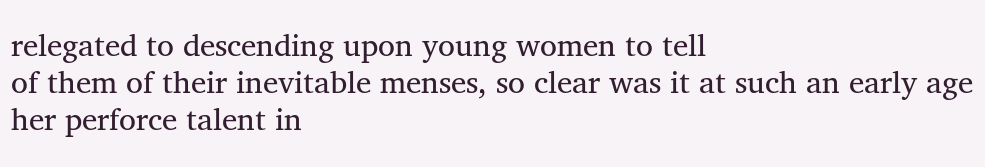relegated to descending upon young women to tell
of them of their inevitable menses, so clear was it at such an early age her perforce talent in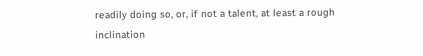readily doing so, or, if not a talent, at least a rough inclination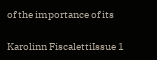of the importance of its

Karolinn FiscalettiIssue 1